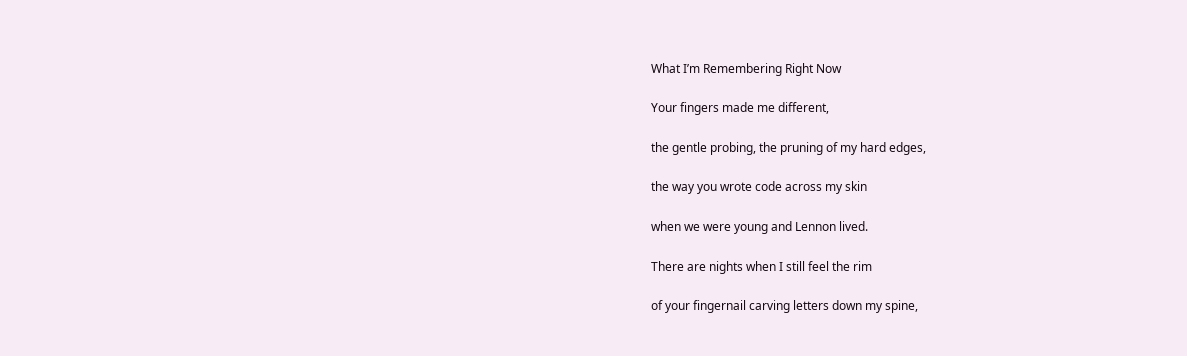What I’m Remembering Right Now

Your fingers made me different,

the gentle probing, the pruning of my hard edges,

the way you wrote code across my skin

when we were young and Lennon lived.

There are nights when I still feel the rim

of your fingernail carving letters down my spine,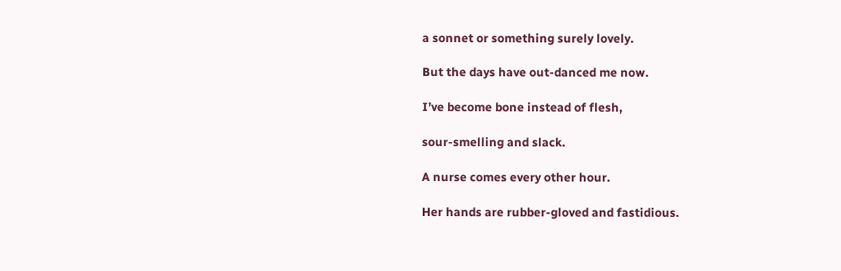a sonnet or something surely lovely.

But the days have out-danced me now.

I’ve become bone instead of flesh,

sour-smelling and slack.

A nurse comes every other hour.

Her hands are rubber-gloved and fastidious.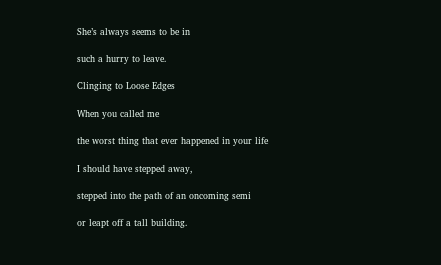She’s always seems to be in

such a hurry to leave.

Clinging to Loose Edges

When you called me

the worst thing that ever happened in your life

I should have stepped away,

stepped into the path of an oncoming semi

or leapt off a tall building.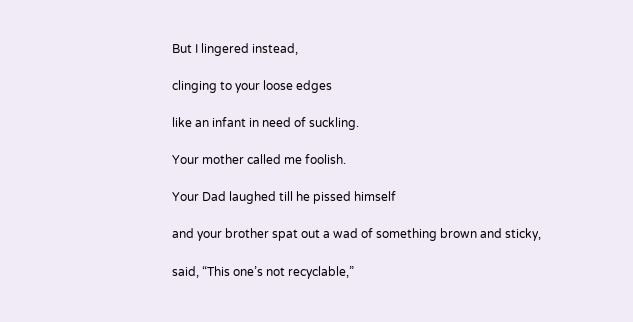But I lingered instead,

clinging to your loose edges

like an infant in need of suckling.

Your mother called me foolish.

Your Dad laughed till he pissed himself

and your brother spat out a wad of something brown and sticky,

said, “This one’s not recyclable,”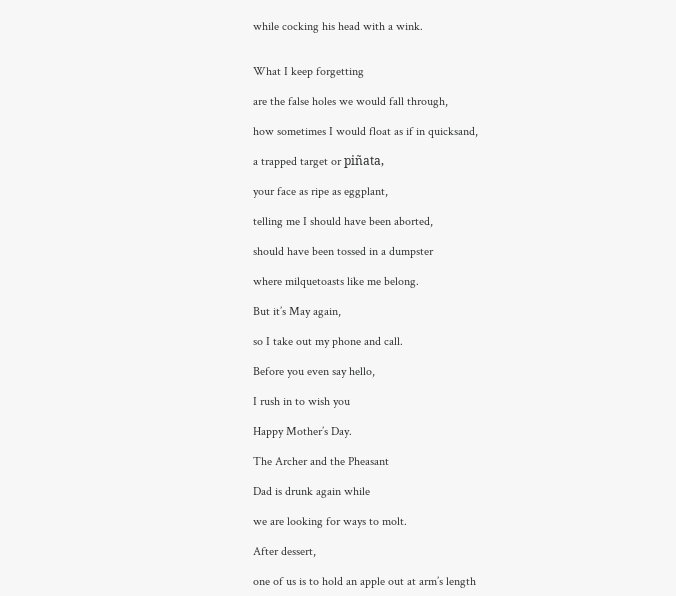while cocking his head with a wink.


What I keep forgetting

are the false holes we would fall through,

how sometimes I would float as if in quicksand,

a trapped target or piñata,

your face as ripe as eggplant,

telling me I should have been aborted,

should have been tossed in a dumpster

where milquetoasts like me belong.

But it’s May again,

so I take out my phone and call.

Before you even say hello,

I rush in to wish you

Happy Mother’s Day.

The Archer and the Pheasant

Dad is drunk again while

we are looking for ways to molt.

After dessert,

one of us is to hold an apple out at arm’s length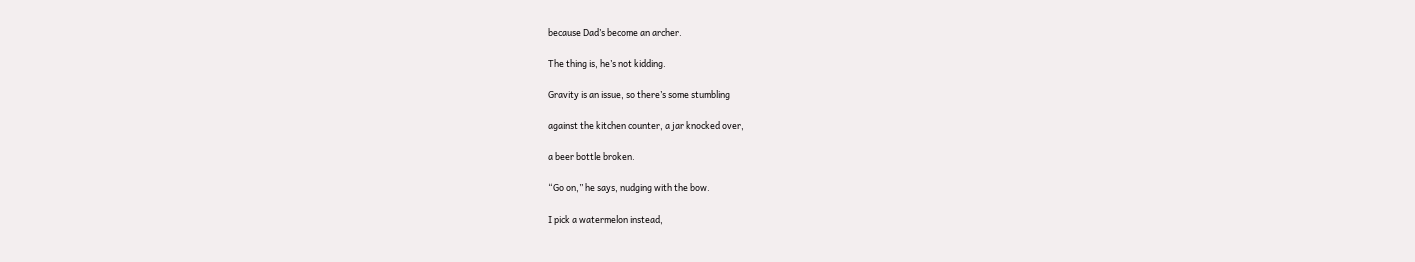because Dad’s become an archer.

The thing is, he’s not kidding.

Gravity is an issue, so there’s some stumbling

against the kitchen counter, a jar knocked over,

a beer bottle broken.

“Go on,” he says, nudging with the bow.

I pick a watermelon instead,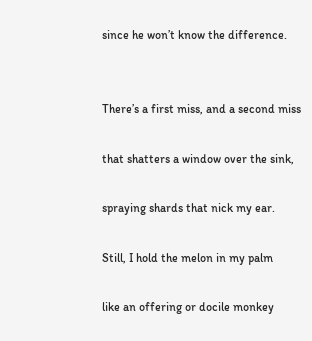since he won’t know the difference.


There’s a first miss, and a second miss

that shatters a window over the sink,

spraying shards that nick my ear.

Still, I hold the melon in my palm

like an offering or docile monkey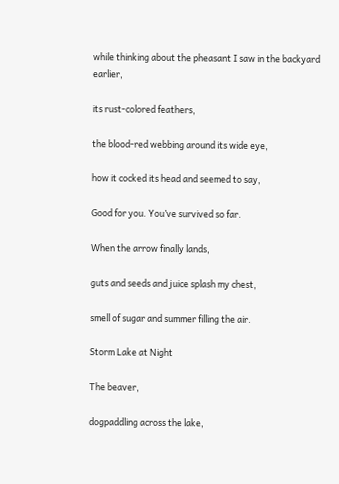while thinking about the pheasant I saw in the backyard earlier,

its rust-colored feathers,

the blood-red webbing around its wide eye,

how it cocked its head and seemed to say,

Good for you. You’ve survived so far.

When the arrow finally lands,

guts and seeds and juice splash my chest,

smell of sugar and summer filling the air.

Storm Lake at Night

The beaver,

dogpaddling across the lake,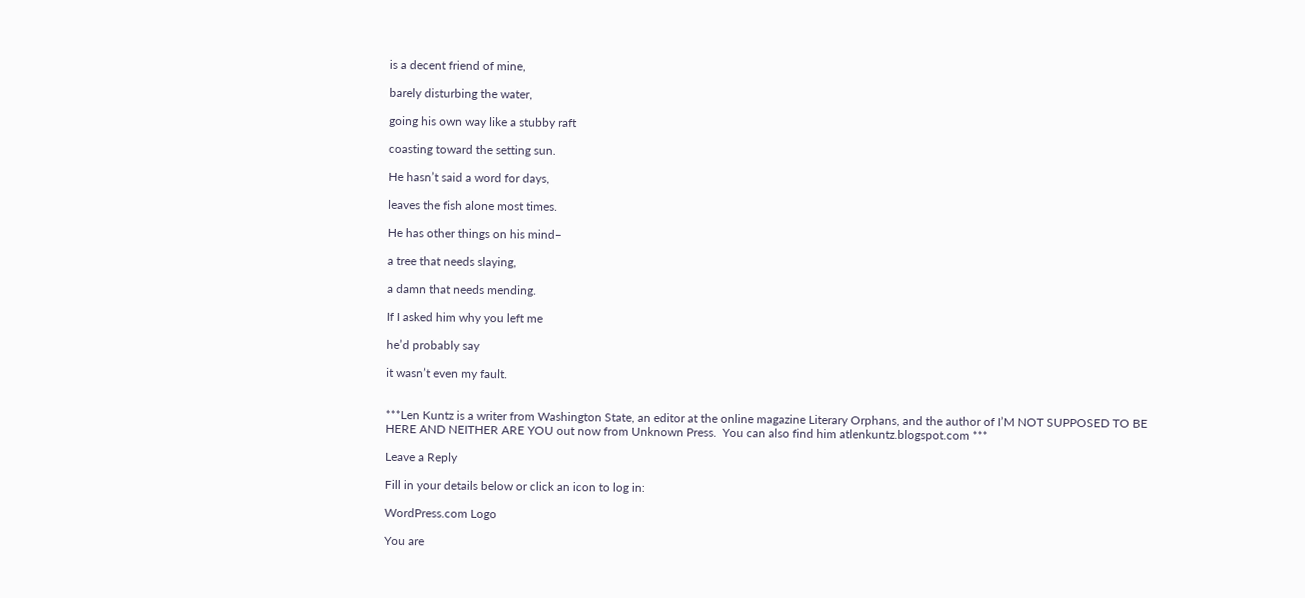is a decent friend of mine,

barely disturbing the water,

going his own way like a stubby raft

coasting toward the setting sun.

He hasn’t said a word for days,

leaves the fish alone most times.

He has other things on his mind–

a tree that needs slaying,

a damn that needs mending.

If I asked him why you left me

he’d probably say

it wasn’t even my fault.


***Len Kuntz is a writer from Washington State, an editor at the online magazine Literary Orphans, and the author of I’M NOT SUPPOSED TO BE HERE AND NEITHER ARE YOU out now from Unknown Press.  You can also find him atlenkuntz.blogspot.com ***

Leave a Reply

Fill in your details below or click an icon to log in:

WordPress.com Logo

You are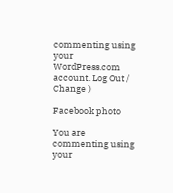commenting using your WordPress.com account. Log Out /  Change )

Facebook photo

You are commenting using your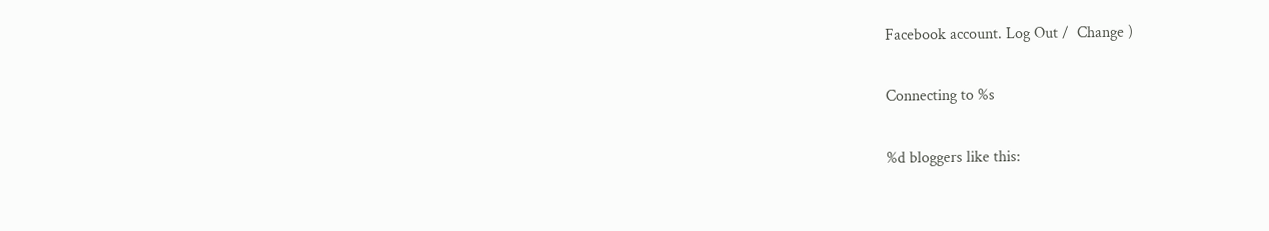Facebook account. Log Out /  Change )

Connecting to %s

%d bloggers like this: